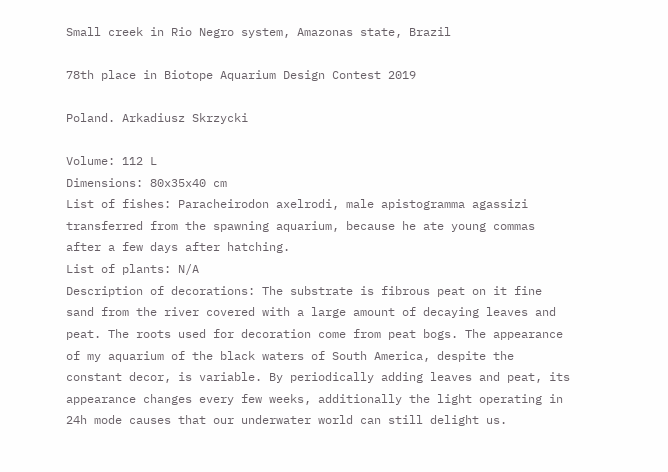Small creek in Rio Negro system, Amazonas state, Brazil

78th place in Biotope Aquarium Design Contest 2019

Poland. Arkadiusz Skrzycki

Volume: 112 L
Dimensions: 80x35x40 cm
List of fishes: Paracheirodon axelrodi, male apistogramma agassizi transferred from the spawning aquarium, because he ate young commas after a few days after hatching.
List of plants: N/A
Description of decorations: The substrate is fibrous peat on it fine sand from the river covered with a large amount of decaying leaves and peat. The roots used for decoration come from peat bogs. The appearance of my aquarium of the black waters of South America, despite the constant decor, is variable. By periodically adding leaves and peat, its appearance changes every few weeks, additionally the light operating in 24h mode causes that our underwater world can still delight us.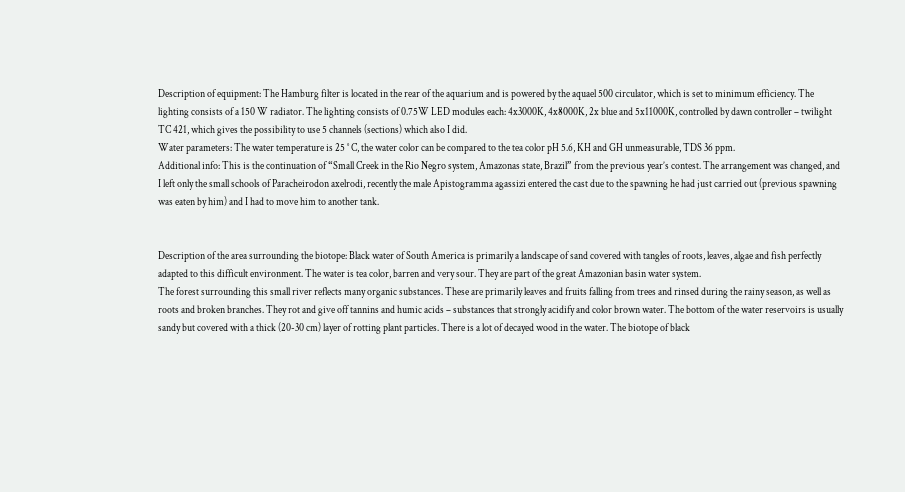Description of equipment: The Hamburg filter is located in the rear of the aquarium and is powered by the aquael 500 circulator, which is set to minimum efficiency. The lighting consists of a 150 W radiator. The lighting consists of 0.75W LED modules each: 4x3000K, 4x8000K, 2x blue and 5x11000K, controlled by dawn controller – twilight TC 421, which gives the possibility to use 5 channels (sections) which also I did.
Water parameters: The water temperature is 25 ° C, the water color can be compared to the tea color pH 5.6, KH and GH unmeasurable, TDS 36 ppm.
Additional info: This is the continuation of “Small Creek in the Rio Negro system, Amazonas state, Brazil” from the previous year’s contest. The arrangement was changed, and I left only the small schools of Paracheirodon axelrodi, recently the male Apistogramma agassizi entered the cast due to the spawning he had just carried out (previous spawning was eaten by him) and I had to move him to another tank.


Description of the area surrounding the biotope: Black water of South America is primarily a landscape of sand covered with tangles of roots, leaves, algae and fish perfectly adapted to this difficult environment. The water is tea color, barren and very sour. They are part of the great Amazonian basin water system.
The forest surrounding this small river reflects many organic substances. These are primarily leaves and fruits falling from trees and rinsed during the rainy season, as well as roots and broken branches. They rot and give off tannins and humic acids – substances that strongly acidify and color brown water. The bottom of the water reservoirs is usually sandy but covered with a thick (20-30 cm) layer of rotting plant particles. There is a lot of decayed wood in the water. The biotope of black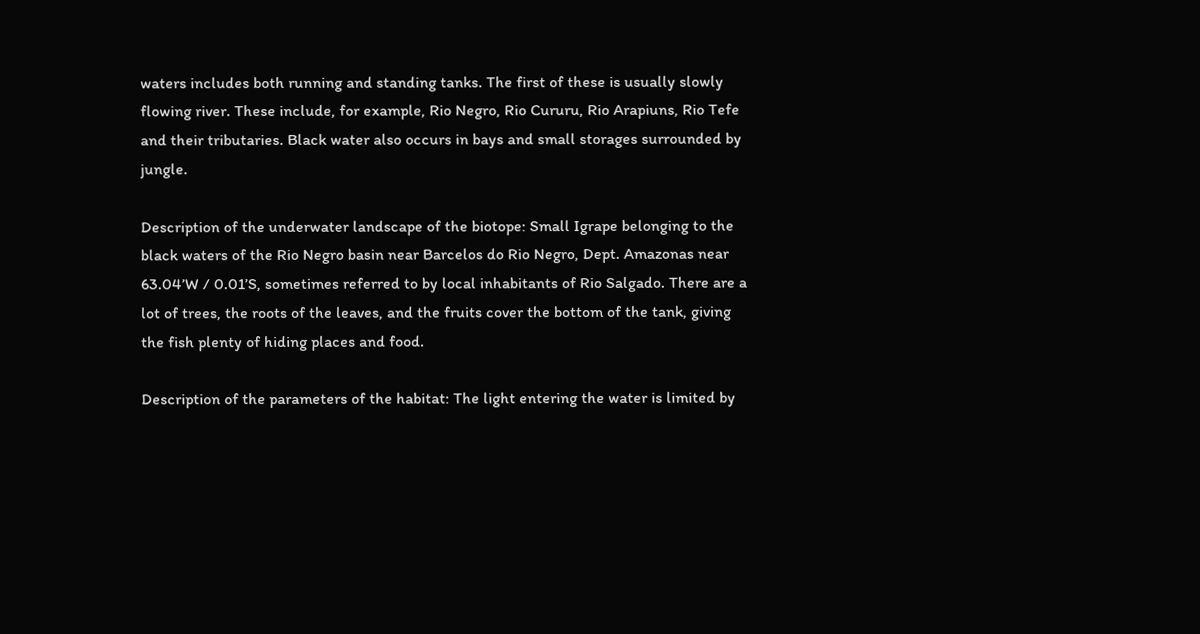waters includes both running and standing tanks. The first of these is usually slowly flowing river. These include, for example, Rio Negro, Rio Cururu, Rio Arapiuns, Rio Tefe and their tributaries. Black water also occurs in bays and small storages surrounded by jungle.

Description of the underwater landscape of the biotope: Small Igrape belonging to the black waters of the Rio Negro basin near Barcelos do Rio Negro, Dept. Amazonas near 63.04’W / 0.01’S, sometimes referred to by local inhabitants of Rio Salgado. There are a lot of trees, the roots of the leaves, and the fruits cover the bottom of the tank, giving the fish plenty of hiding places and food.

Description of the parameters of the habitat: The light entering the water is limited by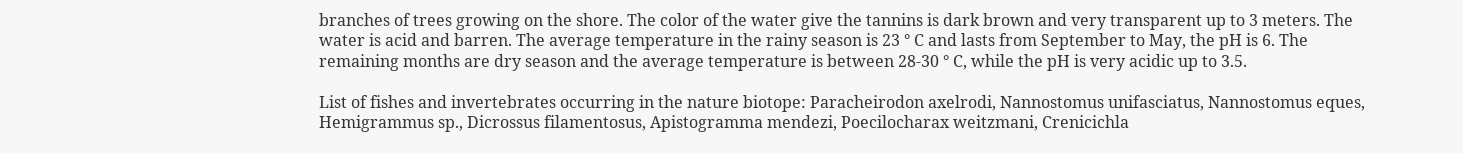branches of trees growing on the shore. The color of the water give the tannins is dark brown and very transparent up to 3 meters. The water is acid and barren. The average temperature in the rainy season is 23 ° C and lasts from September to May, the pH is 6. The remaining months are dry season and the average temperature is between 28-30 ° C, while the pH is very acidic up to 3.5.

List of fishes and invertebrates occurring in the nature biotope: Paracheirodon axelrodi, Nannostomus unifasciatus, Nannostomus eques, Hemigrammus sp., Dicrossus filamentosus, Apistogramma mendezi, Poecilocharax weitzmani, Crenicichla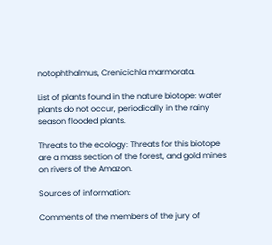notophthalmus, Crenicichla marmorata.

List of plants found in the nature biotope: water plants do not occur, periodically in the rainy season flooded plants.

Threats to the ecology: Threats for this biotope are a mass section of the forest, and gold mines on rivers of the Amazon.

Sources of information:

Comments of the members of the jury of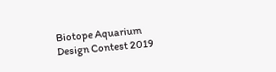Biotope Aquarium Design Contest 2019